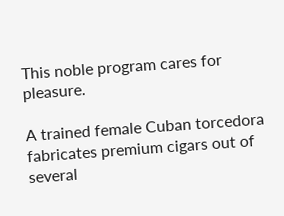This noble program cares for pleasure.

A trained female Cuban torcedora fabricates premium cigars out of
several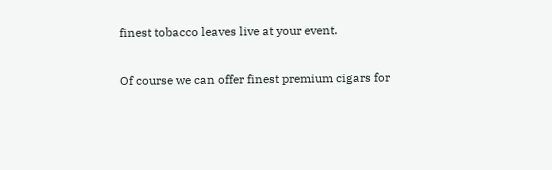finest tobacco leaves live at your event.

Of course we can offer finest premium cigars for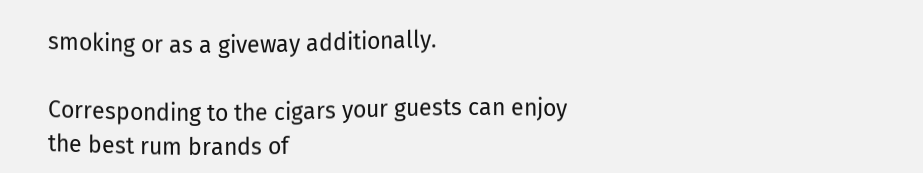smoking or as a giveway additionally.

Corresponding to the cigars your guests can enjoy the best rum brands of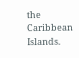the
Caribbean Islands.